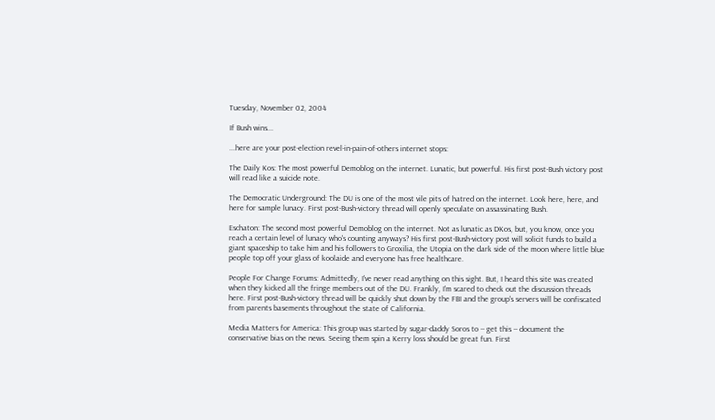Tuesday, November 02, 2004

If Bush wins...

...here are your post-election revel-in-pain-of-others internet stops:

The Daily Kos: The most powerful Demoblog on the internet. Lunatic, but powerful. His first post-Bush victory post will read like a suicide note.

The Democratic Underground: The DU is one of the most vile pits of hatred on the internet. Look here, here, and here for sample lunacy. First post-Bush-victory thread will openly speculate on assassinating Bush.

Eschaton: The second most powerful Demoblog on the internet. Not as lunatic as DKos, but, you know, once you reach a certain level of lunacy who's counting anyways? His first post-Bush-victory post will solicit funds to build a giant spaceship to take him and his followers to Groxilia, the Utopia on the dark side of the moon where little blue people top off your glass of koolaide and everyone has free healthcare.

People For Change Forums: Admittedly, I've never read anything on this sight. But, I heard this site was created when they kicked all the fringe members out of the DU. Frankly, I'm scared to check out the discussion threads here. First post-Bush-victory thread will be quickly shut down by the FBI and the group's servers will be confiscated from parents basements throughout the state of California.

Media Matters for America: This group was started by sugar-daddy Soros to -- get this -- document the conservative bias on the news. Seeing them spin a Kerry loss should be great fun. First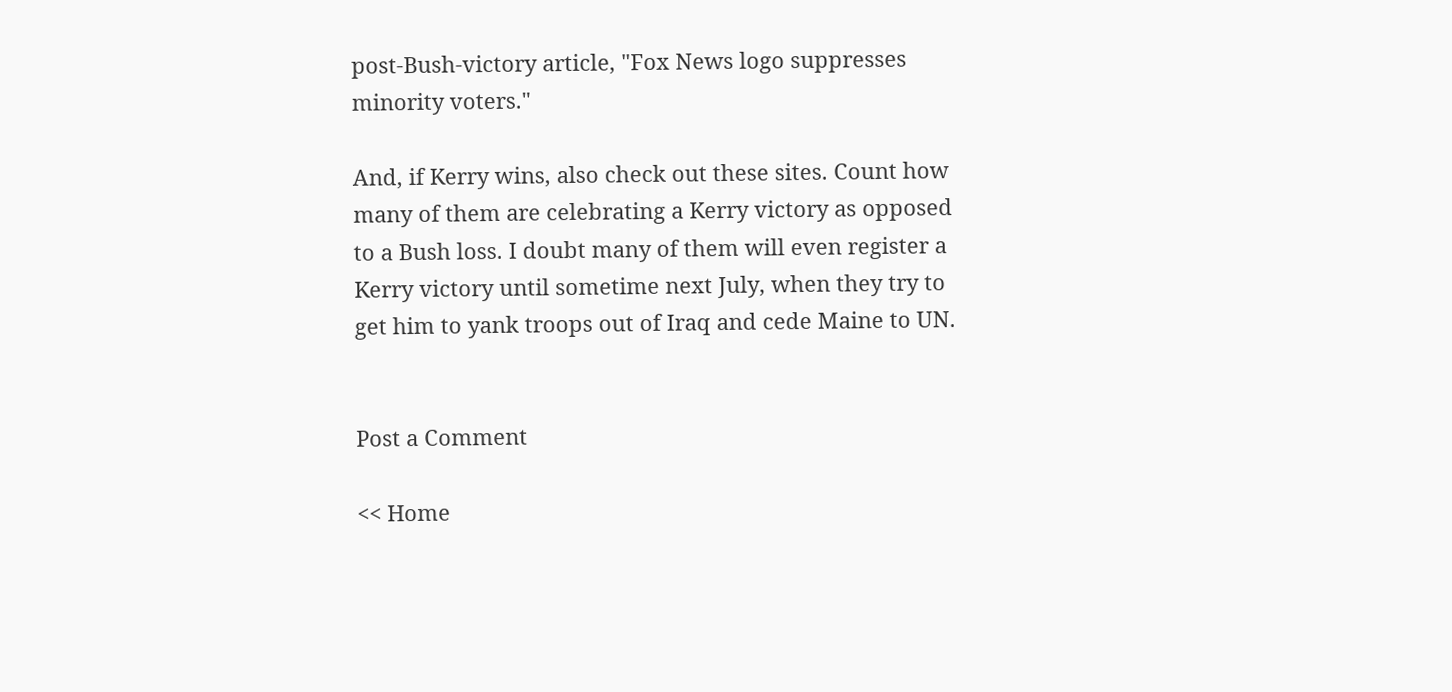post-Bush-victory article, "Fox News logo suppresses minority voters."

And, if Kerry wins, also check out these sites. Count how many of them are celebrating a Kerry victory as opposed to a Bush loss. I doubt many of them will even register a Kerry victory until sometime next July, when they try to get him to yank troops out of Iraq and cede Maine to UN.


Post a Comment

<< Home